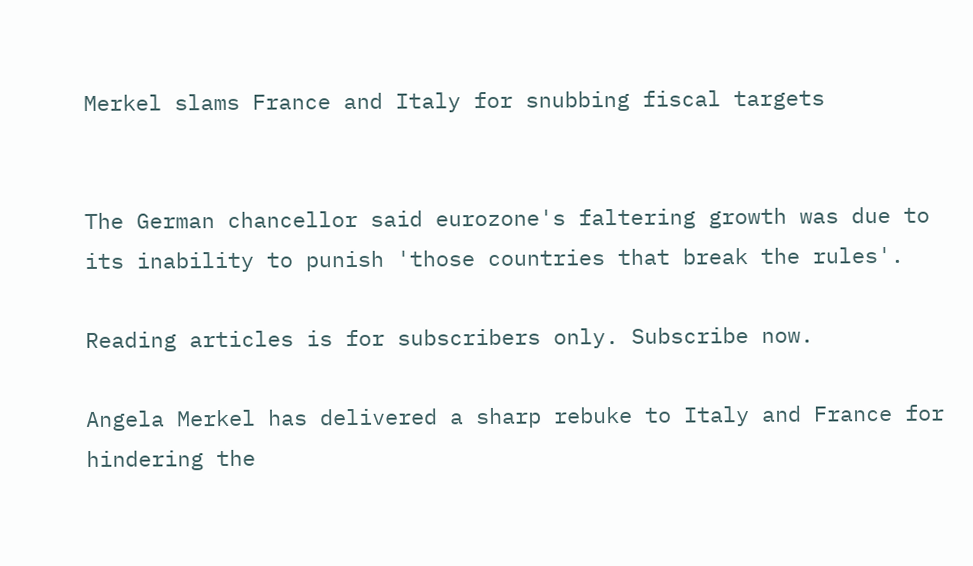Merkel slams France and Italy for snubbing fiscal targets


The German chancellor said eurozone's faltering growth was due to its inability to punish 'those countries that break the rules'.

Reading articles is for subscribers only. Subscribe now.

Angela Merkel has delivered a sharp rebuke to Italy and France for hindering the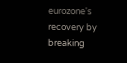eurozone's recovery by breaking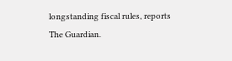longstanding fiscal rules, reports The Guardian.